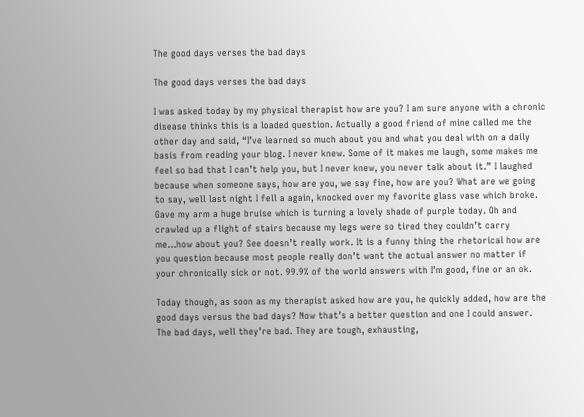The good days verses the bad days

The good days verses the bad days

I was asked today by my physical therapist how are you? I am sure anyone with a chronic disease thinks this is a loaded question. Actually a good friend of mine called me the other day and said, “I’ve learned so much about you and what you deal with on a daily basis from reading your blog. I never knew. Some of it makes me laugh, some makes me feel so bad that I can’t help you, but I never knew, you never talk about it.” I laughed because when someone says, how are you, we say fine, how are you? What are we going to say, well last night I fell a again, knocked over my favorite glass vase which broke. Gave my arm a huge bruise which is turning a lovely shade of purple today. Oh and crawled up a flight of stairs because my legs were so tired they couldn’t carry me…how about you? See doesn’t really work. It is a funny thing the rhetorical how are you question because most people really don’t want the actual answer no matter if your chronically sick or not. 99.9% of the world answers with I’m good, fine or an ok.

Today though, as soon as my therapist asked how are you, he quickly added, how are the good days versus the bad days? Now that’s a better question and one I could answer. The bad days, well they’re bad. They are tough, exhausting,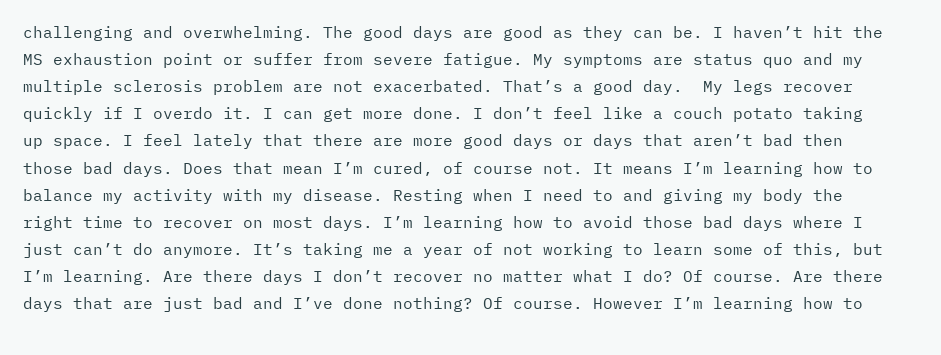challenging and overwhelming. The good days are good as they can be. I haven’t hit the MS exhaustion point or suffer from severe fatigue. My symptoms are status quo and my multiple sclerosis problem are not exacerbated. That’s a good day.  My legs recover quickly if I overdo it. I can get more done. I don’t feel like a couch potato taking up space. I feel lately that there are more good days or days that aren’t bad then those bad days. Does that mean I’m cured, of course not. It means I’m learning how to balance my activity with my disease. Resting when I need to and giving my body the right time to recover on most days. I’m learning how to avoid those bad days where I just can’t do anymore. It’s taking me a year of not working to learn some of this, but I’m learning. Are there days I don’t recover no matter what I do? Of course. Are there days that are just bad and I’ve done nothing? Of course. However I’m learning how to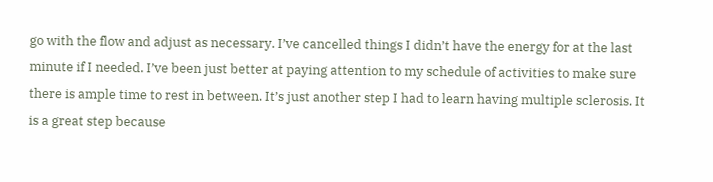go with the flow and adjust as necessary. I’ve cancelled things I didn’t have the energy for at the last minute if I needed. I’ve been just better at paying attention to my schedule of activities to make sure there is ample time to rest in between. It’s just another step I had to learn having multiple sclerosis. It is a great step because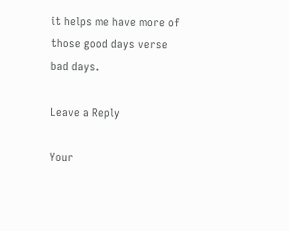it helps me have more of those good days verse bad days.

Leave a Reply

Your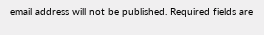email address will not be published. Required fields are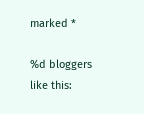marked *

%d bloggers like this: